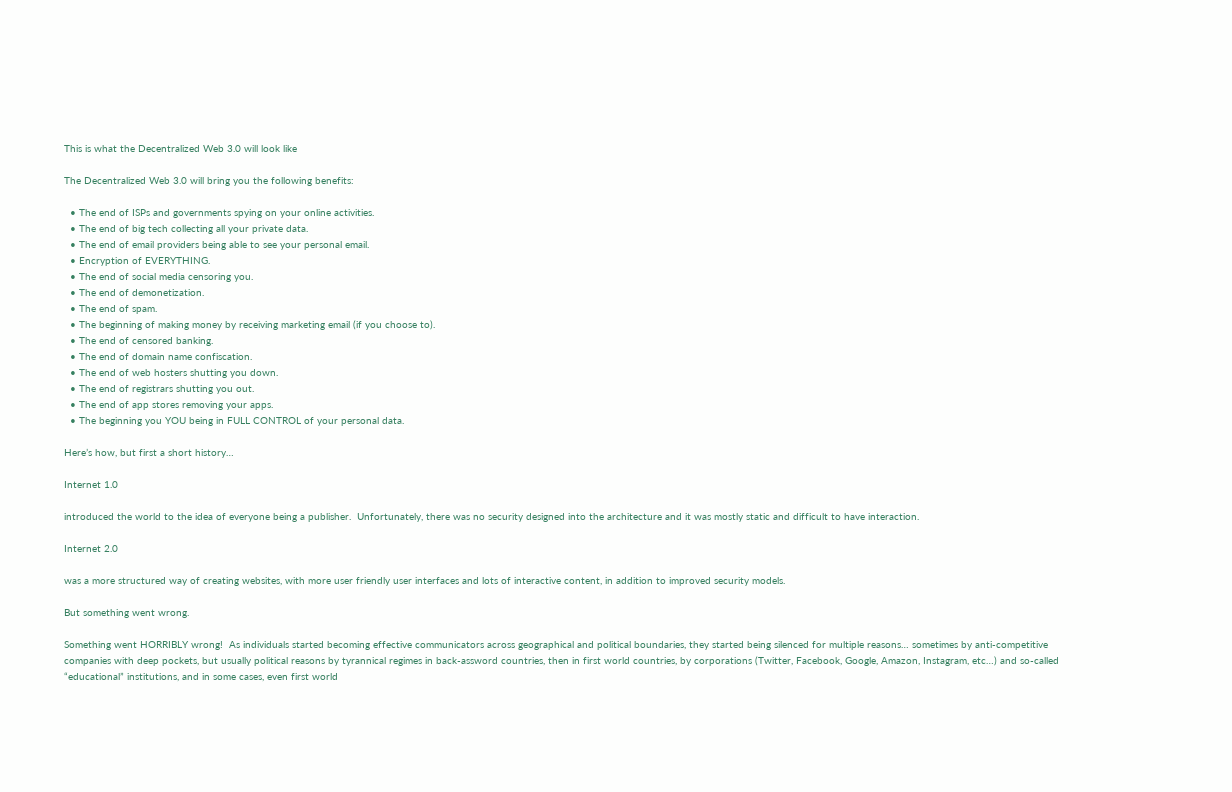This is what the Decentralized Web 3.0 will look like

The Decentralized Web 3.0 will bring you the following benefits:

  • The end of ISPs and governments spying on your online activities.
  • The end of big tech collecting all your private data.
  • The end of email providers being able to see your personal email.
  • Encryption of EVERYTHING.
  • The end of social media censoring you.
  • The end of demonetization.
  • The end of spam.
  • The beginning of making money by receiving marketing email (if you choose to).
  • The end of censored banking.
  • The end of domain name confiscation.
  • The end of web hosters shutting you down.
  • The end of registrars shutting you out.
  • The end of app stores removing your apps.
  • The beginning you YOU being in FULL CONTROL of your personal data.

Here’s how, but first a short history…

Internet 1.0

introduced the world to the idea of everyone being a publisher.  Unfortunately, there was no security designed into the architecture and it was mostly static and difficult to have interaction.

Internet 2.0

was a more structured way of creating websites, with more user friendly user interfaces and lots of interactive content, in addition to improved security models.

But something went wrong.

Something went HORRIBLY wrong!  As individuals started becoming effective communicators across geographical and political boundaries, they started being silenced for multiple reasons… sometimes by anti-competitive companies with deep pockets, but usually political reasons by tyrannical regimes in back-assword countries, then in first world countries, by corporations (Twitter, Facebook, Google, Amazon, Instagram, etc…) and so-called “educational” institutions, and in some cases, even first world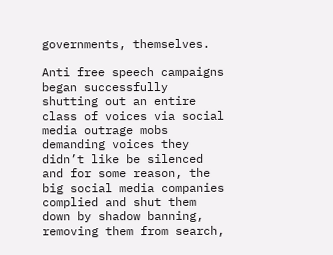governments, themselves.

Anti free speech campaigns began successfully shutting out an entire class of voices via social media outrage mobs demanding voices they didn’t like be silenced and for some reason, the big social media companies complied and shut them down by shadow banning, removing them from search,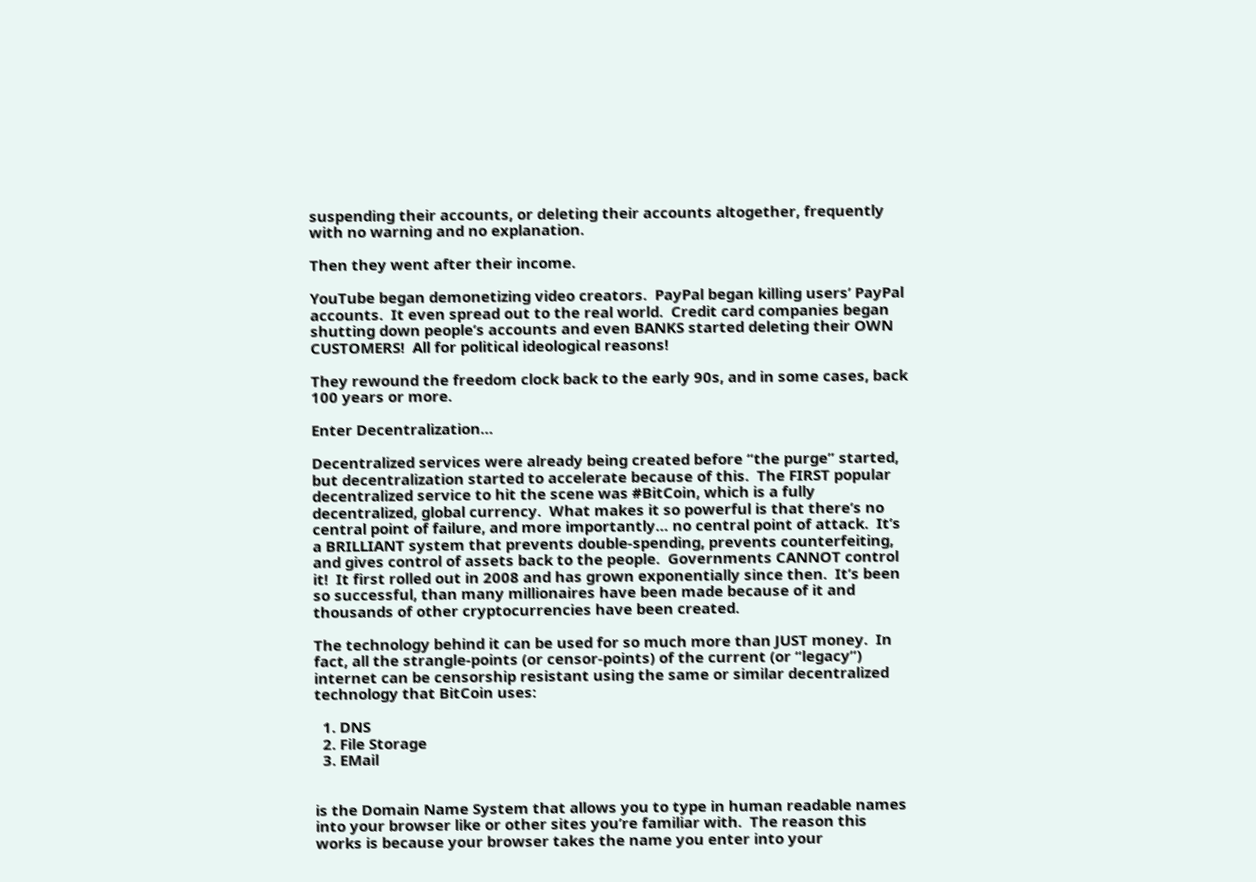suspending their accounts, or deleting their accounts altogether, frequently with no warning and no explanation.

Then they went after their income.

YouTube began demonetizing video creators.  PayPal began killing users’ PayPal accounts.  It even spread out to the real world.  Credit card companies began shutting down people’s accounts and even BANKS started deleting their OWN CUSTOMERS!  All for political ideological reasons!

They rewound the freedom clock back to the early 90s, and in some cases, back 100 years or more.

Enter Decentralization…

Decentralized services were already being created before “the purge” started, but decentralization started to accelerate because of this.  The FIRST popular decentralized service to hit the scene was #BitCoin, which is a fully decentralized, global currency.  What makes it so powerful is that there’s no central point of failure, and more importantly… no central point of attack.  It’s a BRILLIANT system that prevents double-spending, prevents counterfeiting, and gives control of assets back to the people.  Governments CANNOT control it!  It first rolled out in 2008 and has grown exponentially since then.  It’s been so successful, than many millionaires have been made because of it and thousands of other cryptocurrencies have been created.

The technology behind it can be used for so much more than JUST money.  In fact, all the strangle-points (or censor-points) of the current (or “legacy”) internet can be censorship resistant using the same or similar decentralized technology that BitCoin uses:

  1. DNS
  2. File Storage
  3. EMail


is the Domain Name System that allows you to type in human readable names into your browser like or other sites you’re familiar with.  The reason this works is because your browser takes the name you enter into your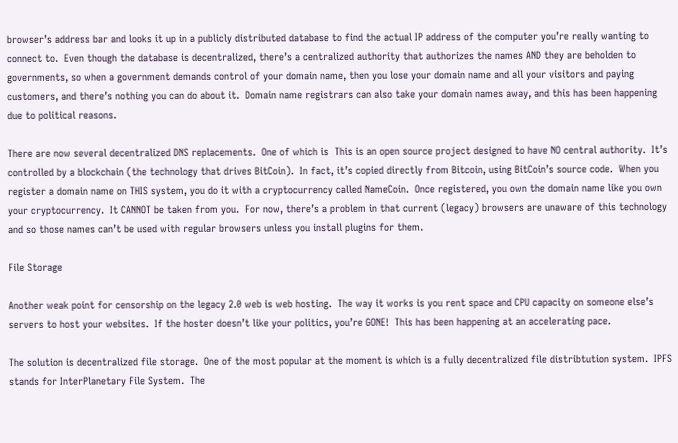browser’s address bar and looks it up in a publicly distributed database to find the actual IP address of the computer you’re really wanting to connect to.  Even though the database is decentralized, there’s a centralized authority that authorizes the names AND they are beholden to governments, so when a government demands control of your domain name, then you lose your domain name and all your visitors and paying customers, and there’s nothing you can do about it.  Domain name registrars can also take your domain names away, and this has been happening due to political reasons.

There are now several decentralized DNS replacements.  One of which is  This is an open source project designed to have NO central authority.  It’s controlled by a blockchain (the technology that drives BitCoin).  In fact, it’s copied directly from Bitcoin, using BitCoin’s source code.  When you register a domain name on THIS system, you do it with a cryptocurrency called NameCoin.  Once registered, you own the domain name like you own your cryptocurrency.  It CANNOT be taken from you.  For now, there’s a problem in that current (legacy) browsers are unaware of this technology and so those names can’t be used with regular browsers unless you install plugins for them.

File Storage

Another weak point for censorship on the legacy 2.0 web is web hosting.  The way it works is you rent space and CPU capacity on someone else’s servers to host your websites.  If the hoster doesn’t like your politics, you’re GONE!  This has been happening at an accelerating pace.

The solution is decentralized file storage.  One of the most popular at the moment is which is a fully decentralized file distribtution system.  IPFS stands for InterPlanetary File System.  The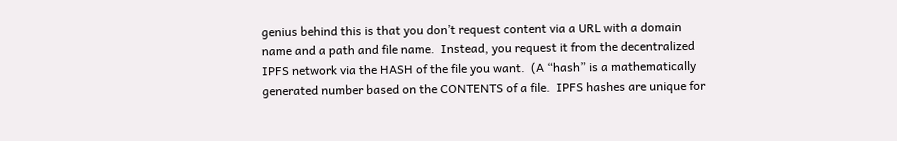genius behind this is that you don’t request content via a URL with a domain name and a path and file name.  Instead, you request it from the decentralized IPFS network via the HASH of the file you want.  (A “hash” is a mathematically generated number based on the CONTENTS of a file.  IPFS hashes are unique for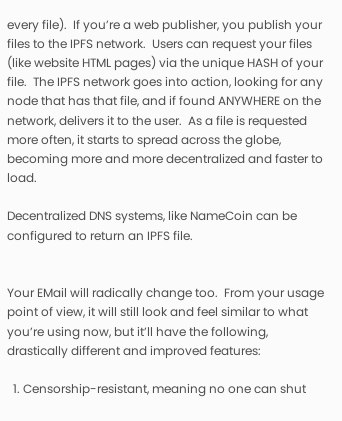every file).  If you’re a web publisher, you publish your files to the IPFS network.  Users can request your files (like website HTML pages) via the unique HASH of your file.  The IPFS network goes into action, looking for any node that has that file, and if found ANYWHERE on the network, delivers it to the user.  As a file is requested more often, it starts to spread across the globe, becoming more and more decentralized and faster to load.

Decentralized DNS systems, like NameCoin can be configured to return an IPFS file.


Your EMail will radically change too.  From your usage point of view, it will still look and feel similar to what you’re using now, but it’ll have the following, drastically different and improved features:

  1. Censorship-resistant, meaning no one can shut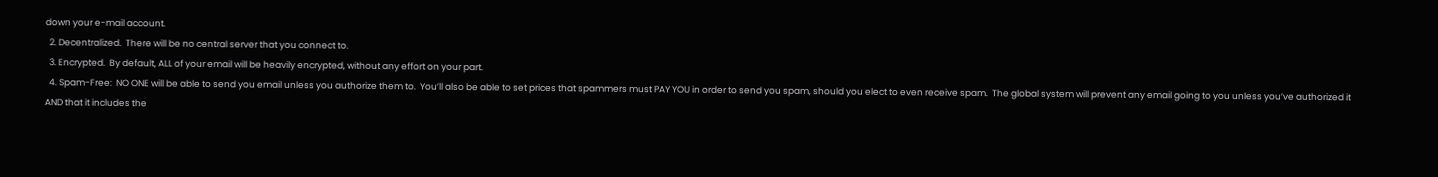down your e-mail account.
  2. Decentralized.  There will be no central server that you connect to.
  3. Encrypted.  By default, ALL of your email will be heavily encrypted, without any effort on your part.
  4. Spam-Free:  NO ONE will be able to send you email unless you authorize them to.  You’ll also be able to set prices that spammers must PAY YOU in order to send you spam, should you elect to even receive spam.  The global system will prevent any email going to you unless you’ve authorized it AND that it includes the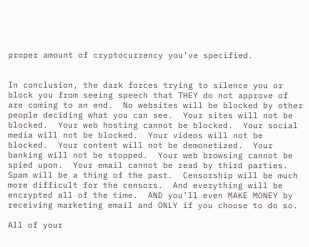proper amount of cryptocurrency you’ve specified.


In conclusion, the dark forces trying to silence you or block you from seeing speech that THEY do not approve of are coming to an end.  No websites will be blocked by other people deciding what you can see.  Your sites will not be blocked.  Your web hosting cannot be blocked.  Your social media will not be blocked.  Your videos will not be blocked.  Your content will not be demonetized.  Your banking will not be stopped.  Your web browsing cannot be spied upon.  Your email cannot be read by third parties.  Spam will be a thing of the past.  Censorship will be much more difficult for the censors.  And everything will be encrypted all of the time.  AND you’ll even MAKE MONEY by receiving marketing email and ONLY if you choose to do so.

All of your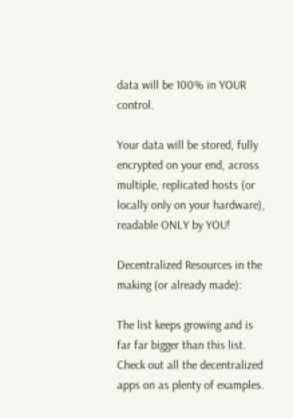data will be 100% in YOUR control.

Your data will be stored, fully encrypted on your end, across multiple, replicated hosts (or locally only on your hardware), readable ONLY by YOU!

Decentralized Resources in the making (or already made):

The list keeps growing and is far far bigger than this list.  Check out all the decentralized apps on as plenty of examples.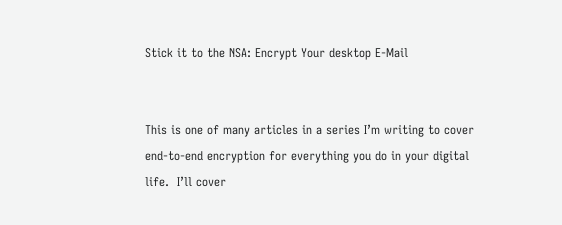Stick it to the NSA: Encrypt Your desktop E-Mail


This is one of many articles in a series I’m writing to cover end-to-end encryption for everything you do in your digital life.  I’ll cover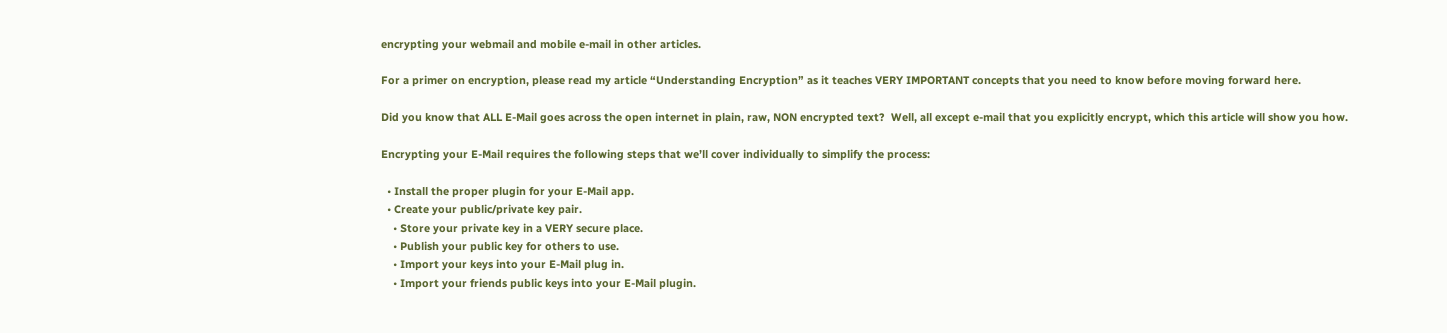encrypting your webmail and mobile e-mail in other articles.

For a primer on encryption, please read my article “Understanding Encryption” as it teaches VERY IMPORTANT concepts that you need to know before moving forward here.

Did you know that ALL E-Mail goes across the open internet in plain, raw, NON encrypted text?  Well, all except e-mail that you explicitly encrypt, which this article will show you how.

Encrypting your E-Mail requires the following steps that we’ll cover individually to simplify the process:

  • Install the proper plugin for your E-Mail app.
  • Create your public/private key pair.
    • Store your private key in a VERY secure place.
    • Publish your public key for others to use.
    • Import your keys into your E-Mail plug in.
    • Import your friends public keys into your E-Mail plugin.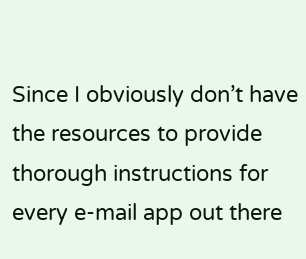Since I obviously don’t have the resources to provide thorough instructions for every e-mail app out there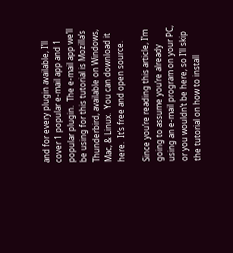and for every plugin available, I’ll cover 1 popular e-mail app and 1 popular plugin.  The e-mail app we’ll be using for this tutorial is Mozilla’s Thunderbird, available on Windows, Mac, & Linux.  You can download it here.  It’s free and open source.

Since you’re reading this article, I’m going to assume you’re already using an e-mail program on your PC, or you wouldn’t be here, so I’ll skip the tutorial on how to install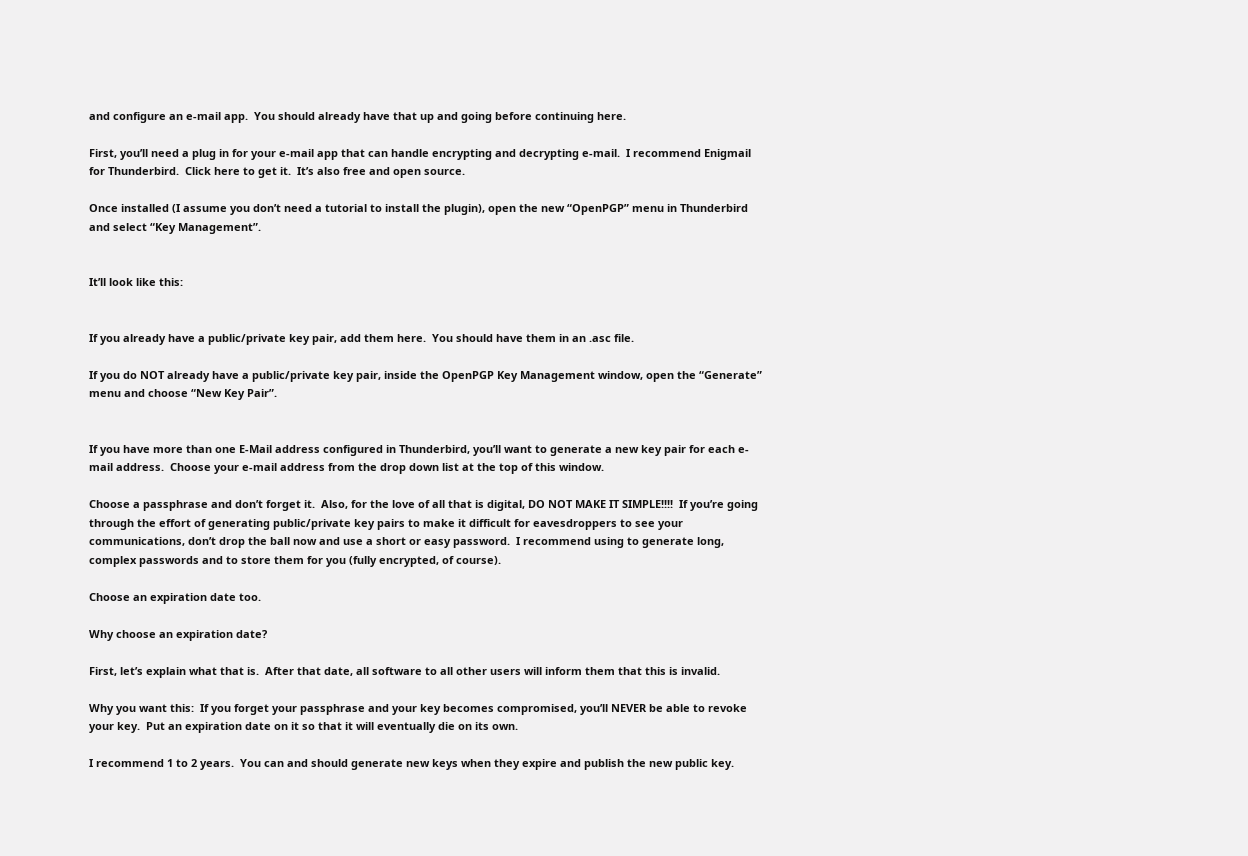and configure an e-mail app.  You should already have that up and going before continuing here.

First, you’ll need a plug in for your e-mail app that can handle encrypting and decrypting e-mail.  I recommend Enigmail for Thunderbird.  Click here to get it.  It’s also free and open source.

Once installed (I assume you don’t need a tutorial to install the plugin), open the new “OpenPGP” menu in Thunderbird and select “Key Management”.


It’ll look like this:


If you already have a public/private key pair, add them here.  You should have them in an .asc file.

If you do NOT already have a public/private key pair, inside the OpenPGP Key Management window, open the “Generate” menu and choose “New Key Pair”.


If you have more than one E-Mail address configured in Thunderbird, you’ll want to generate a new key pair for each e-mail address.  Choose your e-mail address from the drop down list at the top of this window.

Choose a passphrase and don’t forget it.  Also, for the love of all that is digital, DO NOT MAKE IT SIMPLE!!!!  If you’re going through the effort of generating public/private key pairs to make it difficult for eavesdroppers to see your communications, don’t drop the ball now and use a short or easy password.  I recommend using to generate long, complex passwords and to store them for you (fully encrypted, of course).

Choose an expiration date too.

Why choose an expiration date?

First, let’s explain what that is.  After that date, all software to all other users will inform them that this is invalid.

Why you want this:  If you forget your passphrase and your key becomes compromised, you’ll NEVER be able to revoke your key.  Put an expiration date on it so that it will eventually die on its own.

I recommend 1 to 2 years.  You can and should generate new keys when they expire and publish the new public key.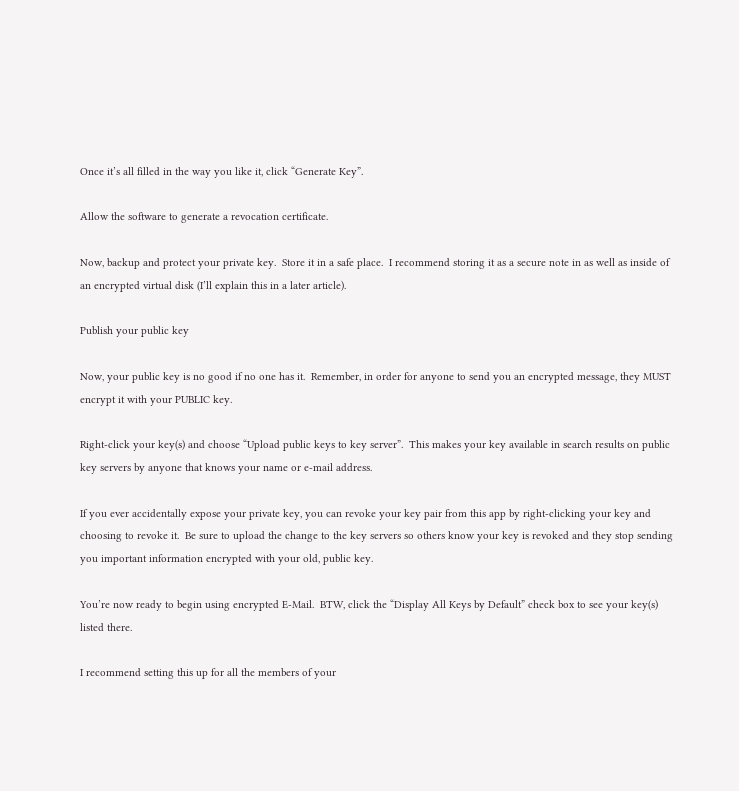Once it’s all filled in the way you like it, click “Generate Key”.

Allow the software to generate a revocation certificate.

Now, backup and protect your private key.  Store it in a safe place.  I recommend storing it as a secure note in as well as inside of an encrypted virtual disk (I’ll explain this in a later article).

Publish your public key

Now, your public key is no good if no one has it.  Remember, in order for anyone to send you an encrypted message, they MUST encrypt it with your PUBLIC key.

Right-click your key(s) and choose “Upload public keys to key server”.  This makes your key available in search results on public key servers by anyone that knows your name or e-mail address.

If you ever accidentally expose your private key, you can revoke your key pair from this app by right-clicking your key and choosing to revoke it.  Be sure to upload the change to the key servers so others know your key is revoked and they stop sending you important information encrypted with your old, public key.

You’re now ready to begin using encrypted E-Mail.  BTW, click the “Display All Keys by Default” check box to see your key(s) listed there.

I recommend setting this up for all the members of your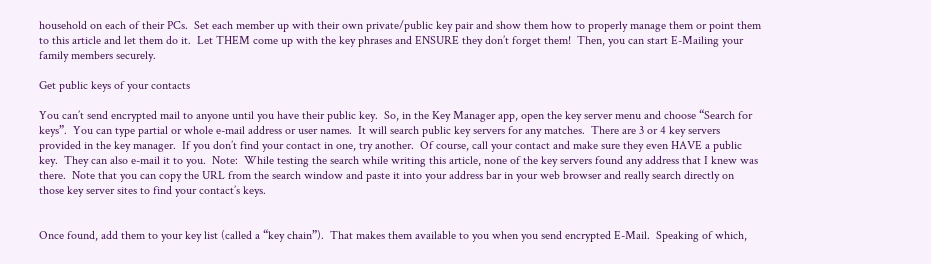household on each of their PCs.  Set each member up with their own private/public key pair and show them how to properly manage them or point them to this article and let them do it.  Let THEM come up with the key phrases and ENSURE they don’t forget them!  Then, you can start E-Mailing your family members securely.

Get public keys of your contacts

You can’t send encrypted mail to anyone until you have their public key.  So, in the Key Manager app, open the key server menu and choose “Search for keys”.  You can type partial or whole e-mail address or user names.  It will search public key servers for any matches.  There are 3 or 4 key servers provided in the key manager.  If you don’t find your contact in one, try another.  Of course, call your contact and make sure they even HAVE a public key.  They can also e-mail it to you.  Note:  While testing the search while writing this article, none of the key servers found any address that I knew was there.  Note that you can copy the URL from the search window and paste it into your address bar in your web browser and really search directly on those key server sites to find your contact’s keys.


Once found, add them to your key list (called a “key chain”).  That makes them available to you when you send encrypted E-Mail.  Speaking of which,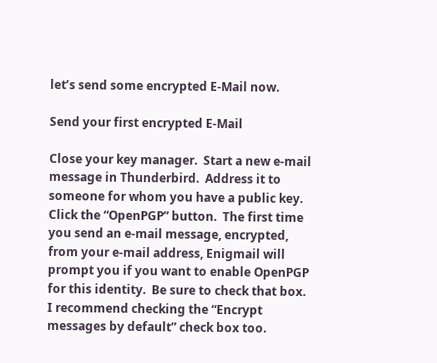let’s send some encrypted E-Mail now.

Send your first encrypted E-Mail

Close your key manager.  Start a new e-mail message in Thunderbird.  Address it to someone for whom you have a public key.  Click the “OpenPGP” button.  The first time you send an e-mail message, encrypted, from your e-mail address, Enigmail will prompt you if you want to enable OpenPGP for this identity.  Be sure to check that box.  I recommend checking the “Encrypt messages by default” check box too.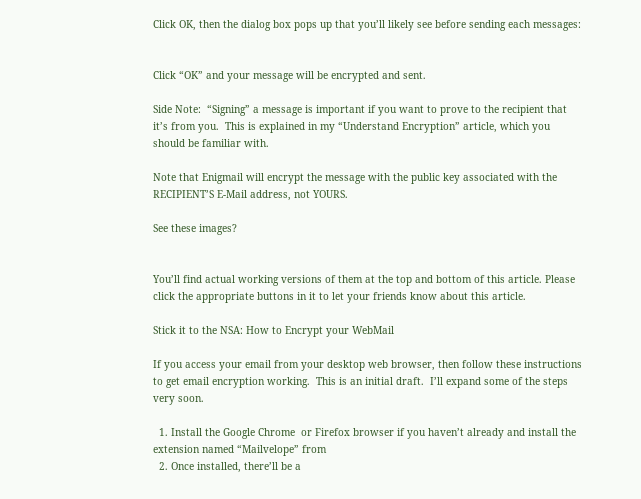Click OK, then the dialog box pops up that you’ll likely see before sending each messages:


Click “OK” and your message will be encrypted and sent.

Side Note:  “Signing” a message is important if you want to prove to the recipient that it’s from you.  This is explained in my “Understand Encryption” article, which you should be familiar with.

Note that Enigmail will encrypt the message with the public key associated with the RECIPIENT’S E-Mail address, not YOURS.

See these images?


You’ll find actual working versions of them at the top and bottom of this article. Please click the appropriate buttons in it to let your friends know about this article.

Stick it to the NSA: How to Encrypt your WebMail

If you access your email from your desktop web browser, then follow these instructions to get email encryption working.  This is an initial draft.  I’ll expand some of the steps very soon.

  1. Install the Google Chrome  or Firefox browser if you haven’t already and install the extension named “Mailvelope” from
  2. Once installed, there’ll be a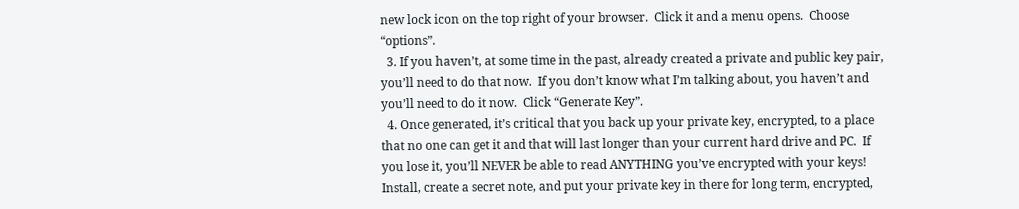new lock icon on the top right of your browser.  Click it and a menu opens.  Choose “options”.
  3. If you haven’t, at some time in the past, already created a private and public key pair, you’ll need to do that now.  If you don’t know what I’m talking about, you haven’t and you’ll need to do it now.  Click “Generate Key”.
  4. Once generated, it’s critical that you back up your private key, encrypted, to a place that no one can get it and that will last longer than your current hard drive and PC.  If you lose it, you’ll NEVER be able to read ANYTHING you’ve encrypted with your keys!  Install, create a secret note, and put your private key in there for long term, encrypted,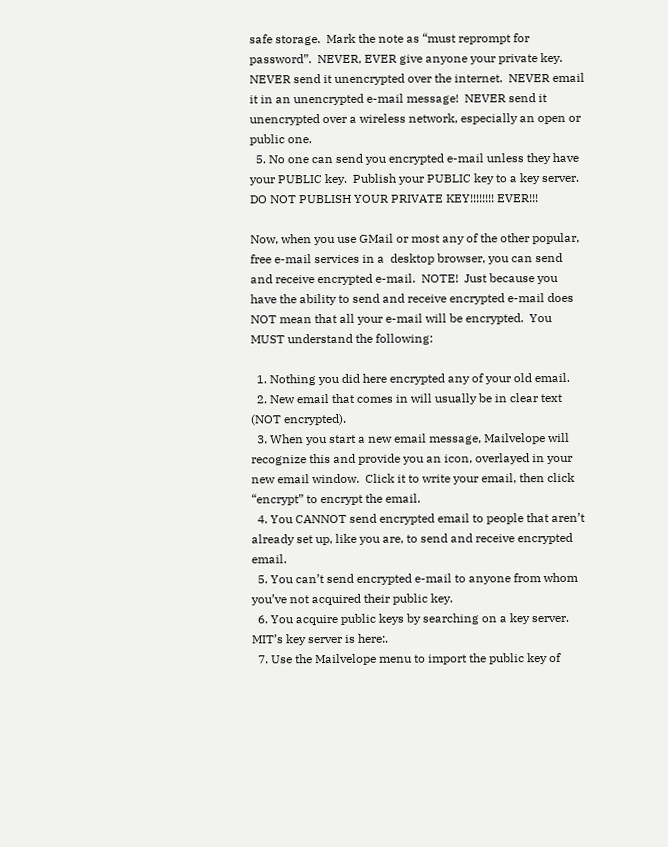safe storage.  Mark the note as “must reprompt for password”.  NEVER, EVER give anyone your private key.  NEVER send it unencrypted over the internet.  NEVER email it in an unencrypted e-mail message!  NEVER send it unencrypted over a wireless network, especially an open or public one.
  5. No one can send you encrypted e-mail unless they have your PUBLIC key.  Publish your PUBLIC key to a key server.  DO NOT PUBLISH YOUR PRIVATE KEY!!!!!!!! EVER!!!

Now, when you use GMail or most any of the other popular, free e-mail services in a  desktop browser, you can send and receive encrypted e-mail.  NOTE!  Just because you have the ability to send and receive encrypted e-mail does NOT mean that all your e-mail will be encrypted.  You MUST understand the following:

  1. Nothing you did here encrypted any of your old email.
  2. New email that comes in will usually be in clear text (NOT encrypted).
  3. When you start a new email message, Mailvelope will recognize this and provide you an icon, overlayed in your new email window.  Click it to write your email, then click “encrypt” to encrypt the email.
  4. You CANNOT send encrypted email to people that aren’t already set up, like you are, to send and receive encrypted email.
  5. You can’t send encrypted e-mail to anyone from whom you’ve not acquired their public key.
  6. You acquire public keys by searching on a key server.  MIT’s key server is here:.
  7. Use the Mailvelope menu to import the public key of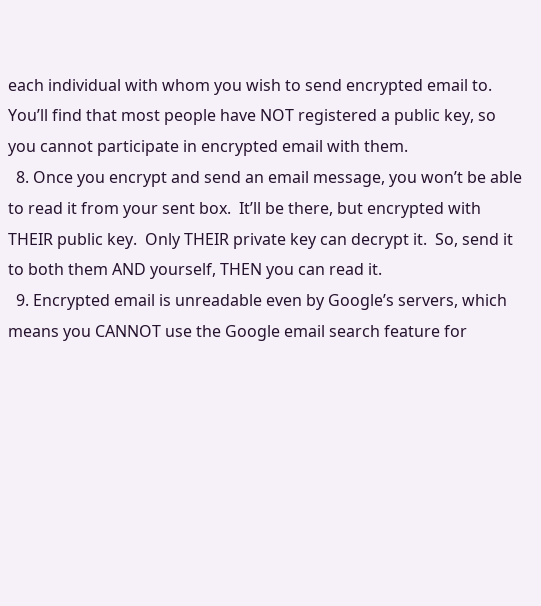each individual with whom you wish to send encrypted email to.  You’ll find that most people have NOT registered a public key, so  you cannot participate in encrypted email with them.
  8. Once you encrypt and send an email message, you won’t be able to read it from your sent box.  It’ll be there, but encrypted with THEIR public key.  Only THEIR private key can decrypt it.  So, send it to both them AND yourself, THEN you can read it.
  9. Encrypted email is unreadable even by Google’s servers, which means you CANNOT use the Google email search feature for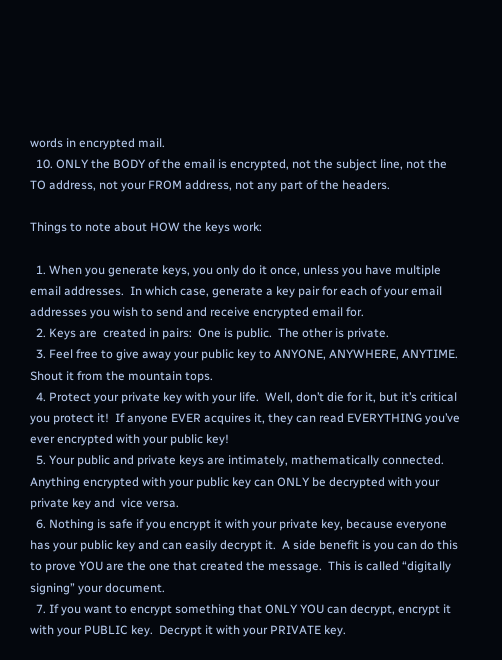words in encrypted mail.
  10. ONLY the BODY of the email is encrypted, not the subject line, not the TO address, not your FROM address, not any part of the headers.

Things to note about HOW the keys work:

  1. When you generate keys, you only do it once, unless you have multiple email addresses.  In which case, generate a key pair for each of your email addresses you wish to send and receive encrypted email for.
  2. Keys are  created in pairs:  One is public.  The other is private.
  3. Feel free to give away your public key to ANYONE, ANYWHERE, ANYTIME.  Shout it from the mountain tops.
  4. Protect your private key with your life.  Well, don’t die for it, but it’s critical you protect it!  If anyone EVER acquires it, they can read EVERYTHING you’ve ever encrypted with your public key!
  5. Your public and private keys are intimately, mathematically connected.  Anything encrypted with your public key can ONLY be decrypted with your private key and  vice versa.
  6. Nothing is safe if you encrypt it with your private key, because everyone has your public key and can easily decrypt it.  A side benefit is you can do this to prove YOU are the one that created the message.  This is called “digitally signing” your document.
  7. If you want to encrypt something that ONLY YOU can decrypt, encrypt it with your PUBLIC key.  Decrypt it with your PRIVATE key.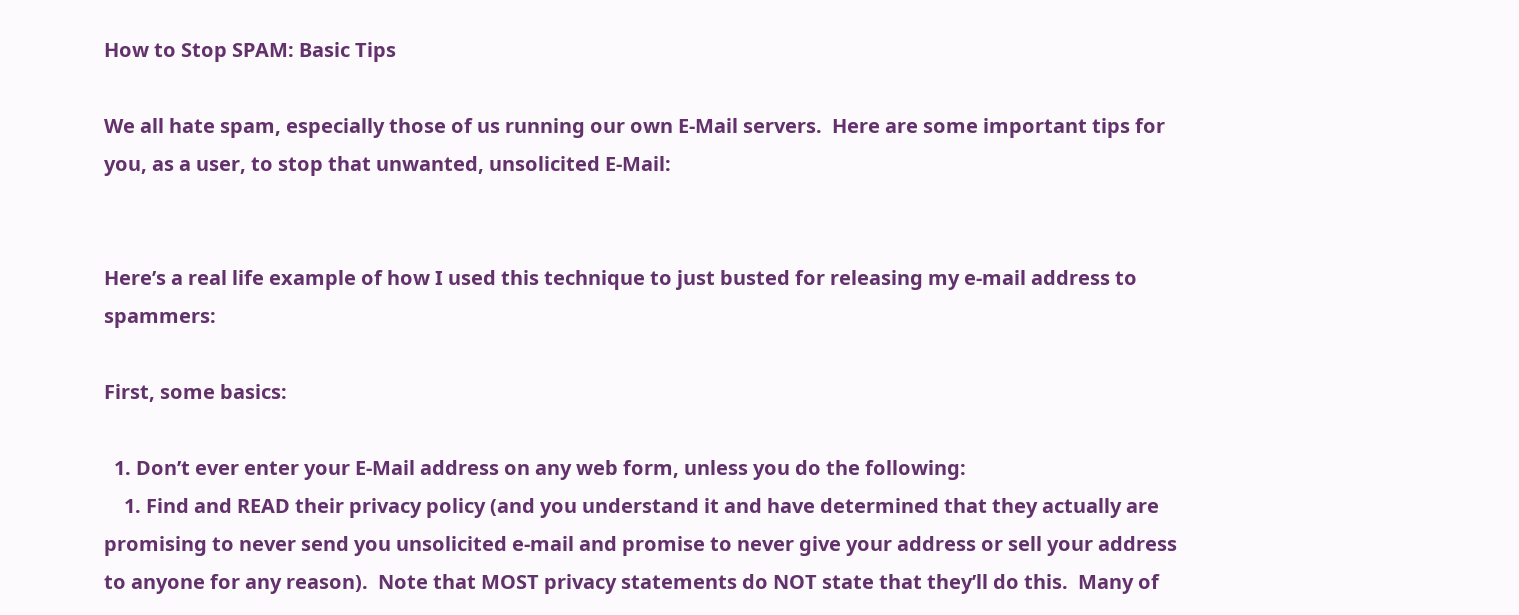How to Stop SPAM: Basic Tips

We all hate spam, especially those of us running our own E-Mail servers.  Here are some important tips for you, as a user, to stop that unwanted, unsolicited E-Mail:


Here’s a real life example of how I used this technique to just busted for releasing my e-mail address to spammers:

First, some basics:

  1. Don’t ever enter your E-Mail address on any web form, unless you do the following:
    1. Find and READ their privacy policy (and you understand it and have determined that they actually are promising to never send you unsolicited e-mail and promise to never give your address or sell your address to anyone for any reason).  Note that MOST privacy statements do NOT state that they’ll do this.  Many of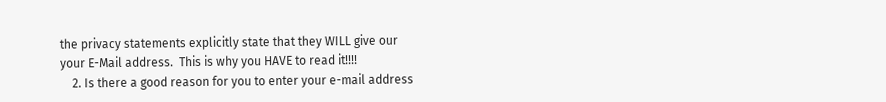the privacy statements explicitly state that they WILL give our your E-Mail address.  This is why you HAVE to read it!!!!
    2. Is there a good reason for you to enter your e-mail address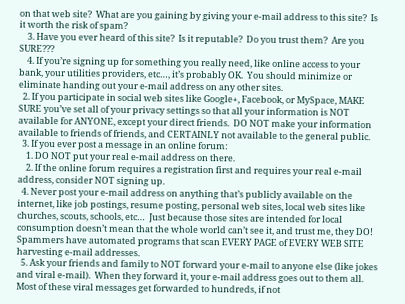on that web site?  What are you gaining by giving your e-mail address to this site?  Is it worth the risk of spam?
    3. Have you ever heard of this site?  Is it reputable?  Do you trust them?  Are you SURE???
    4. If you’re signing up for something you really need, like online access to your bank, your utilities providers, etc…, it’s probably OK.  You should minimize or eliminate handing out your e-mail address on any other sites.
  2. If you participate in social web sites like Google+, Facebook, or MySpace, MAKE SURE you’ve set all of your privacy settings so that all your information is NOT available for ANYONE, except your direct friends.  DO NOT make your information available to friends of friends, and CERTAINLY not available to the general public.
  3. If you ever post a message in an online forum:
    1. DO NOT put your real e-mail address on there.
    2. If the online forum requires a registration first and requires your real e-mail address, consider NOT signing up.
  4. Never post your e-mail address on anything that’s publicly available on the internet, like job postings, resume posting, personal web sites, local web sites like churches, scouts, schools, etc…  Just because those sites are intended for local consumption doesn’t mean that the whole world can’t see it, and trust me, they DO!  Spammers have automated programs that scan EVERY PAGE of EVERY WEB SITE harvesting e-mail addresses.
  5. Ask your friends and family to NOT forward your e-mail to anyone else (like jokes and viral e-mail).  When they forward it, your e-mail address goes out to them all.  Most of these viral messages get forwarded to hundreds, if not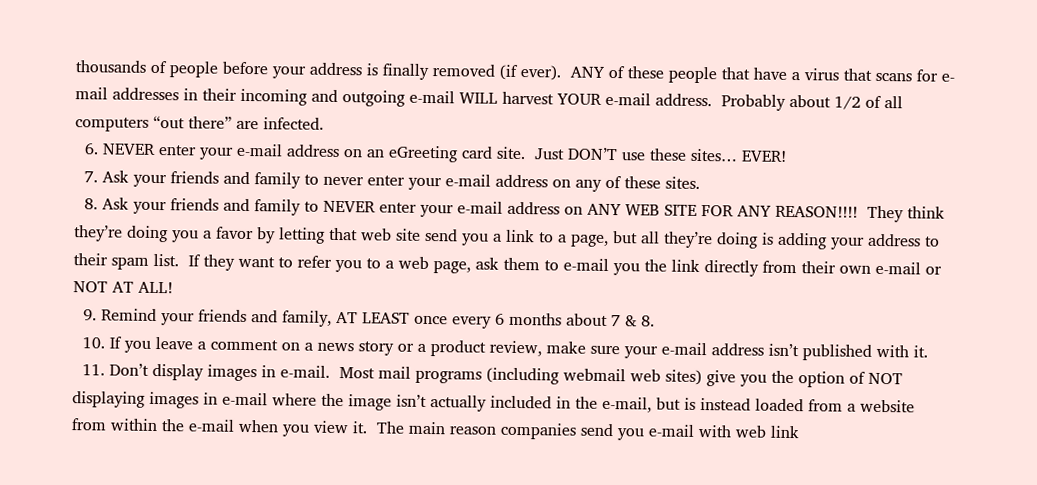thousands of people before your address is finally removed (if ever).  ANY of these people that have a virus that scans for e-mail addresses in their incoming and outgoing e-mail WILL harvest YOUR e-mail address.  Probably about 1/2 of all computers “out there” are infected.
  6. NEVER enter your e-mail address on an eGreeting card site.  Just DON’T use these sites… EVER!
  7. Ask your friends and family to never enter your e-mail address on any of these sites.
  8. Ask your friends and family to NEVER enter your e-mail address on ANY WEB SITE FOR ANY REASON!!!!  They think they’re doing you a favor by letting that web site send you a link to a page, but all they’re doing is adding your address to their spam list.  If they want to refer you to a web page, ask them to e-mail you the link directly from their own e-mail or NOT AT ALL!
  9. Remind your friends and family, AT LEAST once every 6 months about 7 & 8.
  10. If you leave a comment on a news story or a product review, make sure your e-mail address isn’t published with it.
  11. Don’t display images in e-mail.  Most mail programs (including webmail web sites) give you the option of NOT displaying images in e-mail where the image isn’t actually included in the e-mail, but is instead loaded from a website from within the e-mail when you view it.  The main reason companies send you e-mail with web link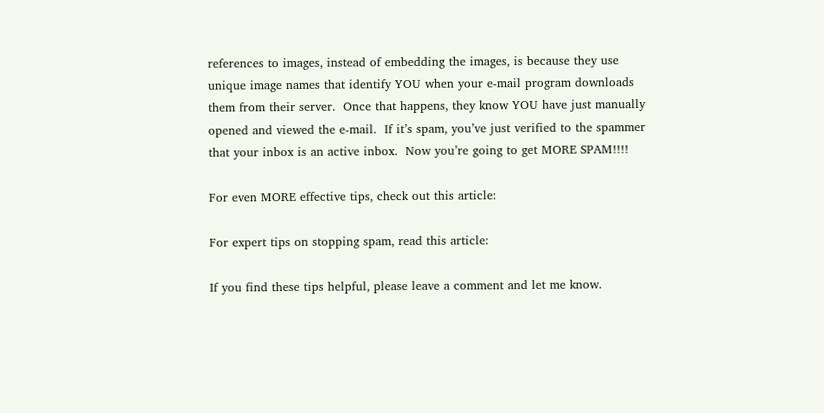references to images, instead of embedding the images, is because they use unique image names that identify YOU when your e-mail program downloads them from their server.  Once that happens, they know YOU have just manually opened and viewed the e-mail.  If it’s spam, you’ve just verified to the spammer that your inbox is an active inbox.  Now you’re going to get MORE SPAM!!!!

For even MORE effective tips, check out this article:

For expert tips on stopping spam, read this article:

If you find these tips helpful, please leave a comment and let me know.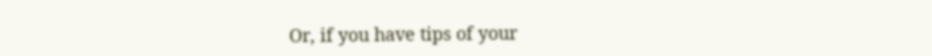Or, if you have tips of your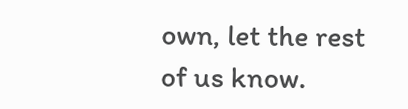own, let the rest of us know.